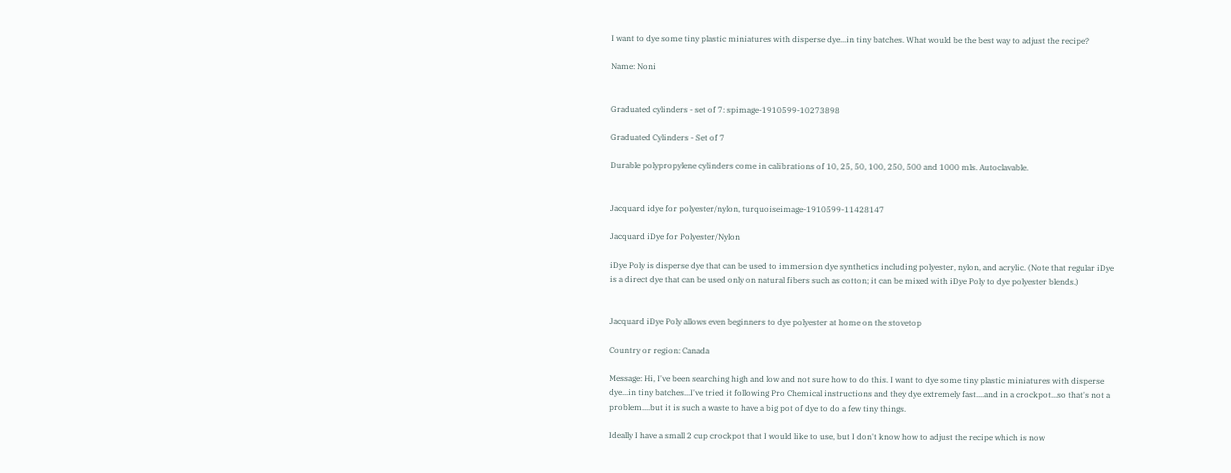I want to dye some tiny plastic miniatures with disperse dye...in tiny batches. What would be the best way to adjust the recipe?

Name: Noni


Graduated cylinders - set of 7: spimage-1910599-10273898

Graduated Cylinders - Set of 7

Durable polypropylene cylinders come in calibrations of 10, 25, 50, 100, 250, 500 and 1000 mls. Autoclavable.


Jacquard idye for polyester/nylon, turquoiseimage-1910599-11428147

Jacquard iDye for Polyester/Nylon

iDye Poly is disperse dye that can be used to immersion dye synthetics including polyester, nylon, and acrylic. (Note that regular iDye is a direct dye that can be used only on natural fibers such as cotton; it can be mixed with iDye Poly to dye polyester blends.)


Jacquard iDye Poly allows even beginners to dye polyester at home on the stovetop

Country or region: Canada

Message: Hi, I've been searching high and low and not sure how to do this. I want to dye some tiny plastic miniatures with disperse dye...in tiny batches...I've tried it following Pro Chemical instructions and they dye extremely fast....and in a crockpot...so that's not a problem....but it is such a waste to have a big pot of dye to do a few tiny things.

Ideally I have a small 2 cup crockpot that I would like to use, but I don't know how to adjust the recipe which is now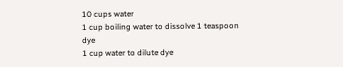10 cups water
1 cup boiling water to dissolve 1 teaspoon dye
1 cup water to dilute dye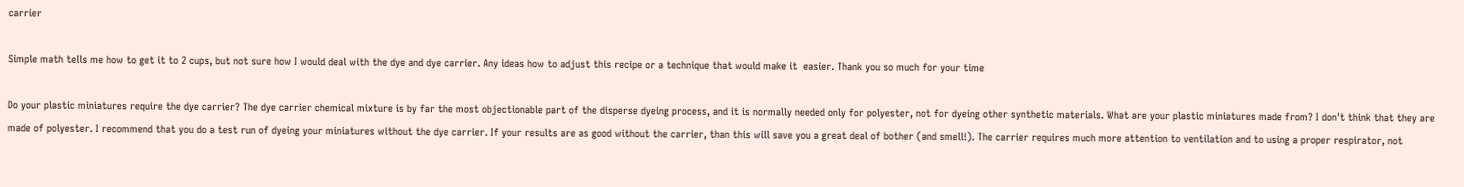carrier

Simple math tells me how to get it to 2 cups, but not sure how I would deal with the dye and dye carrier. Any ideas how to adjust this recipe or a technique that would make it  easier. Thank you so much for your time

Do your plastic miniatures require the dye carrier? The dye carrier chemical mixture is by far the most objectionable part of the disperse dyeing process, and it is normally needed only for polyester, not for dyeing other synthetic materials. What are your plastic miniatures made from? I don't think that they are made of polyester. I recommend that you do a test run of dyeing your miniatures without the dye carrier. If your results are as good without the carrier, than this will save you a great deal of bother (and smell!). The carrier requires much more attention to ventilation and to using a proper respirator, not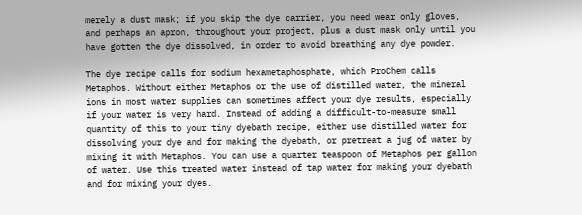merely a dust mask; if you skip the dye carrier, you need wear only gloves, and perhaps an apron, throughout your project, plus a dust mask only until you have gotten the dye dissolved, in order to avoid breathing any dye powder.

The dye recipe calls for sodium hexametaphosphate, which ProChem calls Metaphos. Without either Metaphos or the use of distilled water, the mineral ions in most water supplies can sometimes affect your dye results, especially if your water is very hard. Instead of adding a difficult-to-measure small quantity of this to your tiny dyebath recipe, either use distilled water for dissolving your dye and for making the dyebath, or pretreat a jug of water by mixing it with Metaphos. You can use a quarter teaspoon of Metaphos per gallon of water. Use this treated water instead of tap water for making your dyebath and for mixing your dyes.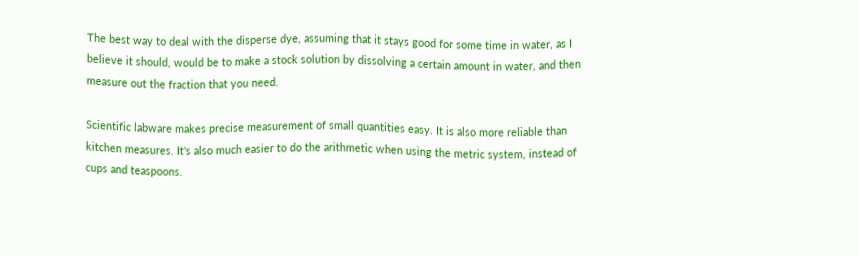The best way to deal with the disperse dye, assuming that it stays good for some time in water, as I believe it should, would be to make a stock solution by dissolving a certain amount in water, and then measure out the fraction that you need.

Scientific labware makes precise measurement of small quantities easy. It is also more reliable than kitchen measures. It's also much easier to do the arithmetic when using the metric system, instead of cups and teaspoons.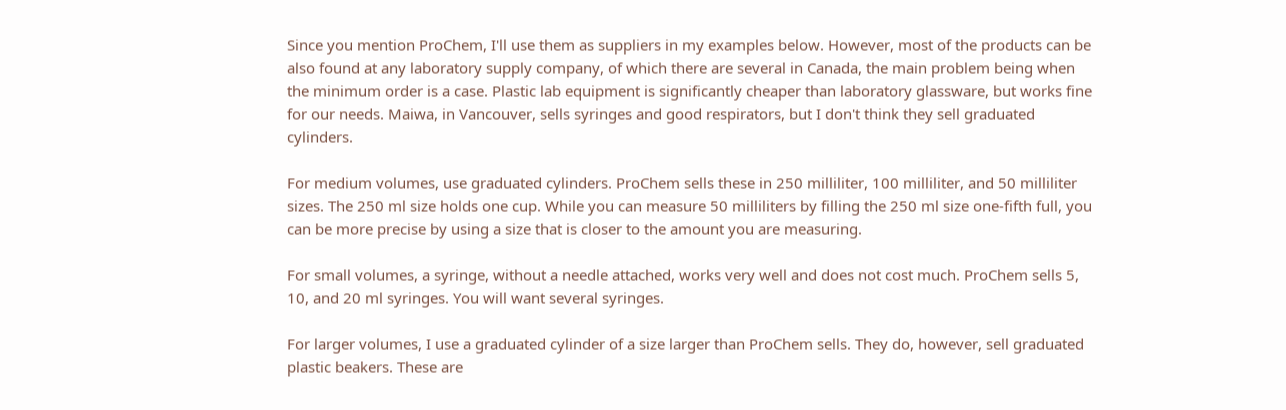Since you mention ProChem, I'll use them as suppliers in my examples below. However, most of the products can be also found at any laboratory supply company, of which there are several in Canada, the main problem being when the minimum order is a case. Plastic lab equipment is significantly cheaper than laboratory glassware, but works fine for our needs. Maiwa, in Vancouver, sells syringes and good respirators, but I don't think they sell graduated cylinders.

For medium volumes, use graduated cylinders. ProChem sells these in 250 milliliter, 100 milliliter, and 50 milliliter sizes. The 250 ml size holds one cup. While you can measure 50 milliliters by filling the 250 ml size one-fifth full, you can be more precise by using a size that is closer to the amount you are measuring.

For small volumes, a syringe, without a needle attached, works very well and does not cost much. ProChem sells 5, 10, and 20 ml syringes. You will want several syringes.

For larger volumes, I use a graduated cylinder of a size larger than ProChem sells. They do, however, sell graduated plastic beakers. These are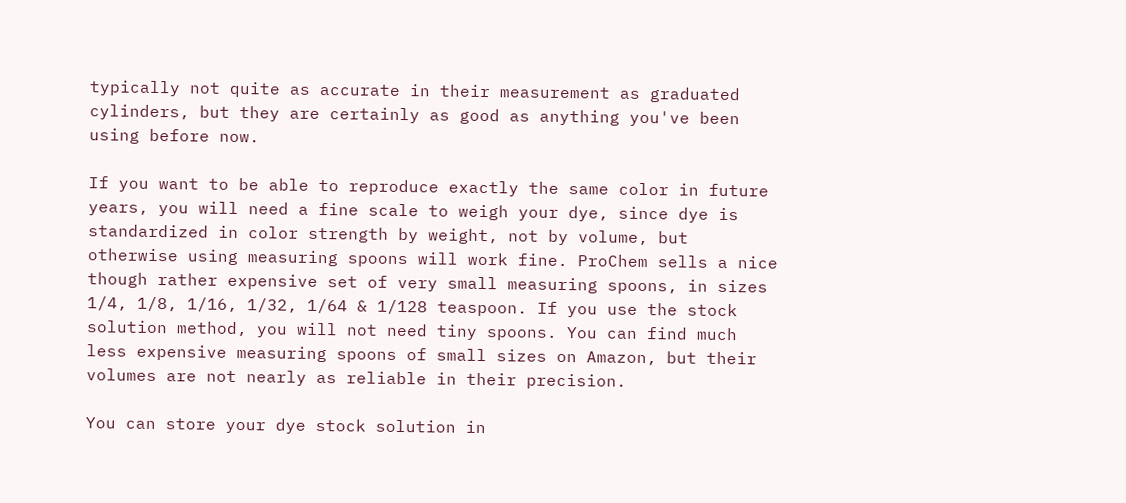typically not quite as accurate in their measurement as graduated cylinders, but they are certainly as good as anything you've been using before now.

If you want to be able to reproduce exactly the same color in future years, you will need a fine scale to weigh your dye, since dye is standardized in color strength by weight, not by volume, but otherwise using measuring spoons will work fine. ProChem sells a nice though rather expensive set of very small measuring spoons, in sizes 1/4, 1/8, 1/16, 1/32, 1/64 & 1/128 teaspoon. If you use the stock solution method, you will not need tiny spoons. You can find much less expensive measuring spoons of small sizes on Amazon, but their volumes are not nearly as reliable in their precision.

You can store your dye stock solution in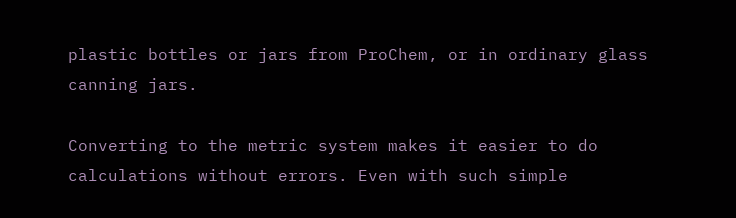plastic bottles or jars from ProChem, or in ordinary glass canning jars.

Converting to the metric system makes it easier to do calculations without errors. Even with such simple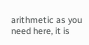arithmetic as you need here, it is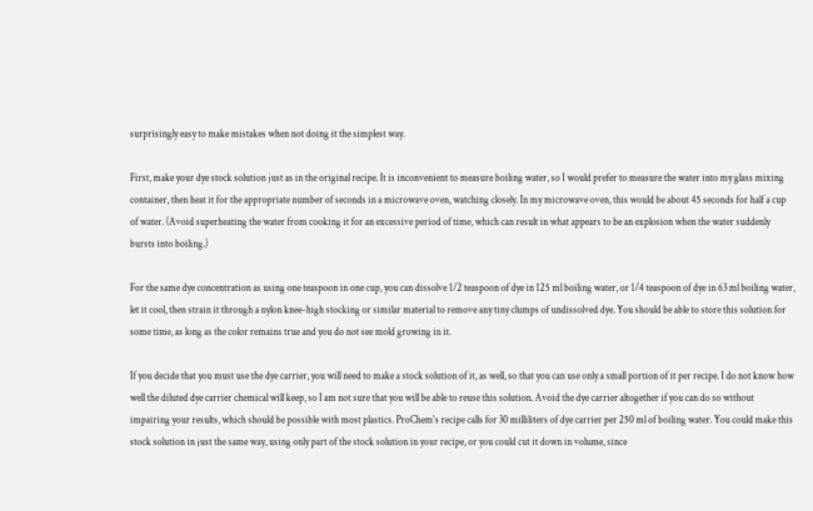surprisingly easy to make mistakes when not doing it the simplest way.

First, make your dye stock solution just as in the original recipe. It is inconvenient to measure boiling water, so I would prefer to measure the water into my glass mixing container, then heat it for the appropriate number of seconds in a microwave oven, watching closely. In my microwave oven, this would be about 45 seconds for half a cup of water. (Avoid superheating the water from cooking it for an excessive period of time, which can result in what appears to be an explosion when the water suddenly bursts into boiling.)

For the same dye concentration as using one teaspoon in one cup, you can dissolve 1/2 teaspoon of dye in 125 ml boiling water, or 1/4 teaspoon of dye in 63 ml boiling water, let it cool, then strain it through a nylon knee-high stocking or similar material to remove any tiny clumps of undissolved dye. You should be able to store this solution for some time, as long as the color remains true and you do not see mold growing in it.

If you decide that you must use the dye carrier, you will need to make a stock solution of it, as well, so that you can use only a small portion of it per recipe. I do not know how well the diluted dye carrier chemical will keep, so I am not sure that you will be able to reuse this solution. Avoid the dye carrier altogether if you can do so without impairing your results, which should be possible with most plastics. ProChem's recipe calls for 30 milliliters of dye carrier per 250 ml of boiling water. You could make this stock solution in just the same way, using only part of the stock solution in your recipe, or you could cut it down in volume, since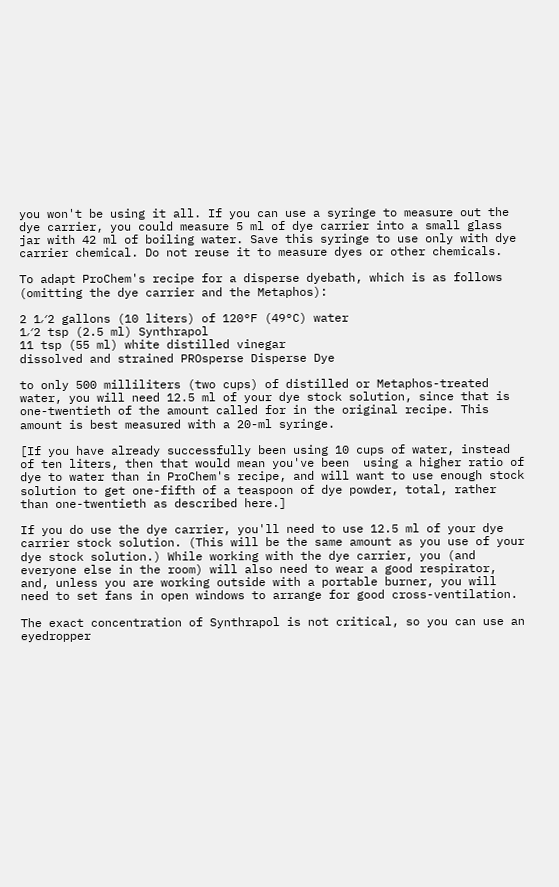you won't be using it all. If you can use a syringe to measure out the dye carrier, you could measure 5 ml of dye carrier into a small glass jar with 42 ml of boiling water. Save this syringe to use only with dye carrier chemical. Do not reuse it to measure dyes or other chemicals.

To adapt ProChem's recipe for a disperse dyebath, which is as follows (omitting the dye carrier and the Metaphos):

2 1⁄2 gallons (10 liters) of 120°F (49°C) water
1⁄2 tsp (2.5 ml) Synthrapol
11 tsp (55 ml) white distilled vinegar
dissolved and strained PROsperse Disperse Dye

to only 500 milliliters (two cups) of distilled or Metaphos-treated water, you will need 12.5 ml of your dye stock solution, since that is one-twentieth of the amount called for in the original recipe. This amount is best measured with a 20-ml syringe.

[If you have already successfully been using 10 cups of water, instead of ten liters, then that would mean you've been  using a higher ratio of dye to water than in ProChem's recipe, and will want to use enough stock solution to get one-fifth of a teaspoon of dye powder, total, rather than one-twentieth as described here.]

If you do use the dye carrier, you'll need to use 12.5 ml of your dye carrier stock solution. (This will be the same amount as you use of your dye stock solution.) While working with the dye carrier, you (and everyone else in the room) will also need to wear a good respirator, and, unless you are working outside with a portable burner, you will need to set fans in open windows to arrange for good cross-ventilation.

The exact concentration of Synthrapol is not critical, so you can use an eyedropper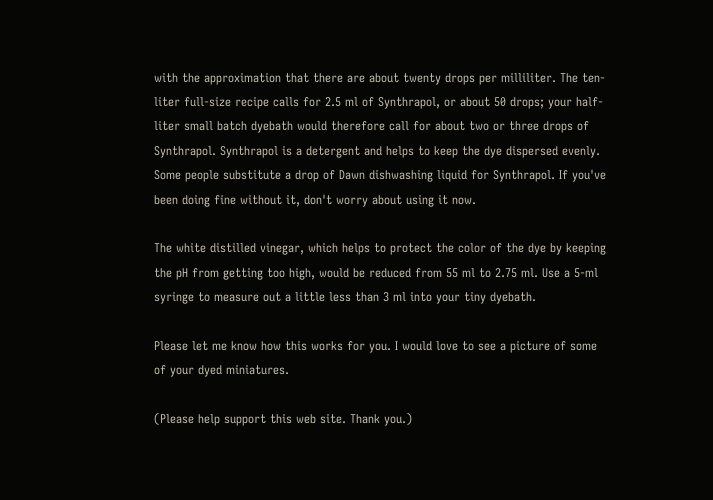with the approximation that there are about twenty drops per milliliter. The ten-liter full-size recipe calls for 2.5 ml of Synthrapol, or about 50 drops; your half-liter small batch dyebath would therefore call for about two or three drops of Synthrapol. Synthrapol is a detergent and helps to keep the dye dispersed evenly. Some people substitute a drop of Dawn dishwashing liquid for Synthrapol. If you've been doing fine without it, don't worry about using it now.

The white distilled vinegar, which helps to protect the color of the dye by keeping the pH from getting too high, would be reduced from 55 ml to 2.75 ml. Use a 5-ml syringe to measure out a little less than 3 ml into your tiny dyebath.

Please let me know how this works for you. I would love to see a picture of some of your dyed miniatures.

(Please help support this web site. Thank you.)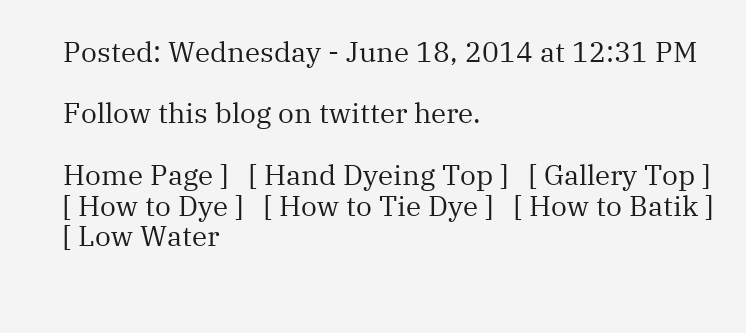Posted: Wednesday - June 18, 2014 at 12:31 PM

Follow this blog on twitter here.

Home Page ]   [ Hand Dyeing Top ]   [ Gallery Top ]   [ How to Dye ]   [ How to Tie Dye ]   [ How to Batik ]   [ Low Water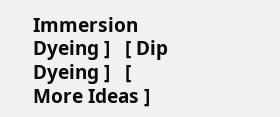Immersion Dyeing ]   [ Dip Dyeing ]   [ More Ideas ]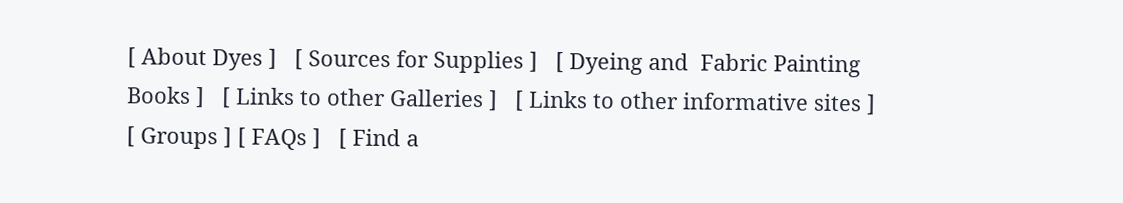[ About Dyes ]   [ Sources for Supplies ]   [ Dyeing and  Fabric Painting Books ]   [ Links to other Galleries ]   [ Links to other informative sites ] [ Groups ] [ FAQs ]   [ Find a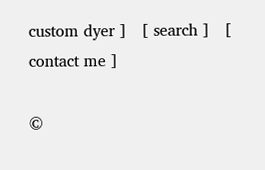custom dyer ]   [ search ]   [ contact me ]

©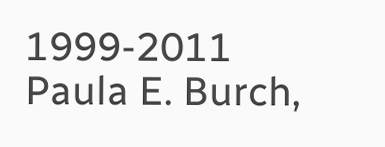1999-2011 Paula E. Burch,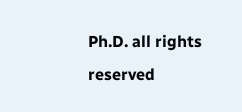Ph.D. all rights reserved